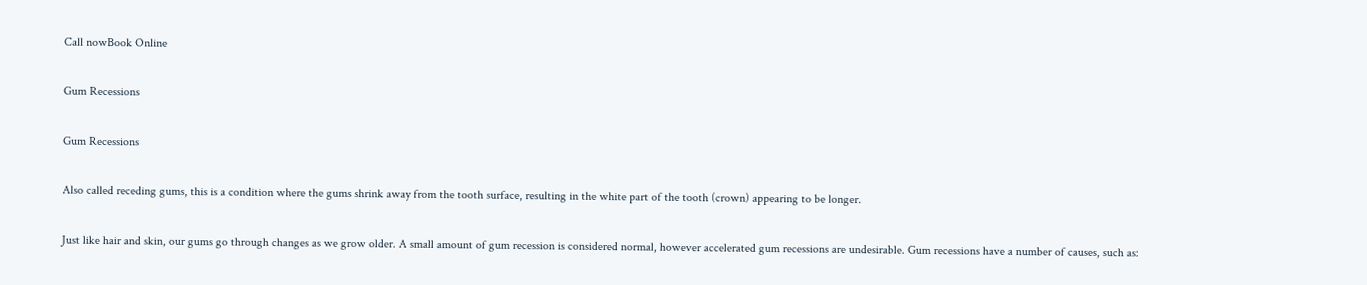Call nowBook Online

Gum Recessions

Gum Recessions

Also called receding gums, this is a condition where the gums shrink away from the tooth surface, resulting in the white part of the tooth (crown) appearing to be longer.

Just like hair and skin, our gums go through changes as we grow older. A small amount of gum recession is considered normal, however accelerated gum recessions are undesirable. Gum recessions have a number of causes, such as: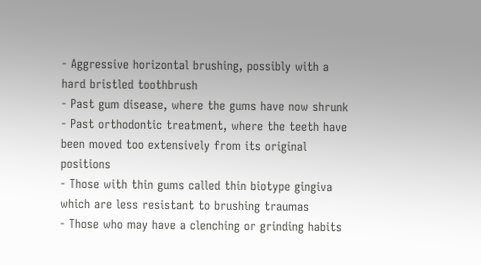- Aggressive horizontal brushing, possibly with a hard bristled toothbrush
- Past gum disease, where the gums have now shrunk
- Past orthodontic treatment, where the teeth have been moved too extensively from its original positions
- Those with thin gums called thin biotype gingiva which are less resistant to brushing traumas
- Those who may have a clenching or grinding habits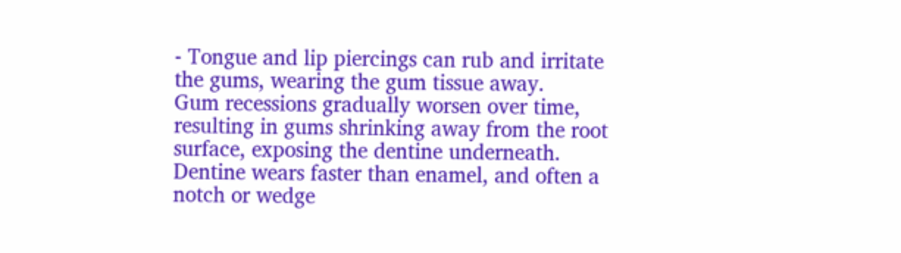- Tongue and lip piercings can rub and irritate the gums, wearing the gum tissue away.
Gum recessions gradually worsen over time, resulting in gums shrinking away from the root surface, exposing the dentine underneath. Dentine wears faster than enamel, and often a notch or wedge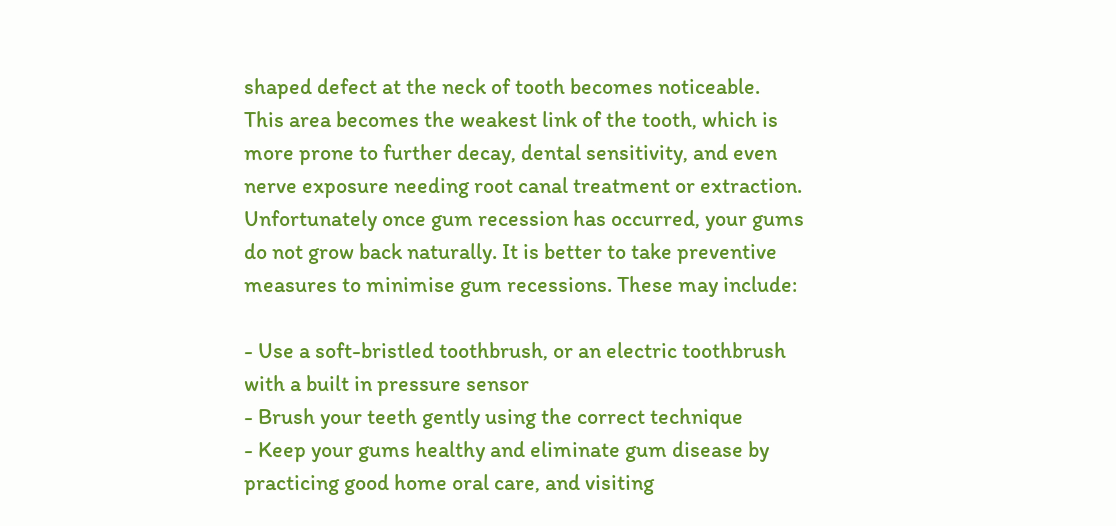shaped defect at the neck of tooth becomes noticeable. This area becomes the weakest link of the tooth, which is more prone to further decay, dental sensitivity, and even nerve exposure needing root canal treatment or extraction.
Unfortunately once gum recession has occurred, your gums do not grow back naturally. It is better to take preventive measures to minimise gum recessions. These may include:

- Use a soft-bristled toothbrush, or an electric toothbrush with a built in pressure sensor
- Brush your teeth gently using the correct technique
- Keep your gums healthy and eliminate gum disease by practicing good home oral care, and visiting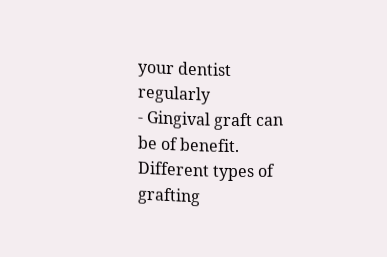your dentist regularly
- Gingival graft can be of benefit. Different types of grafting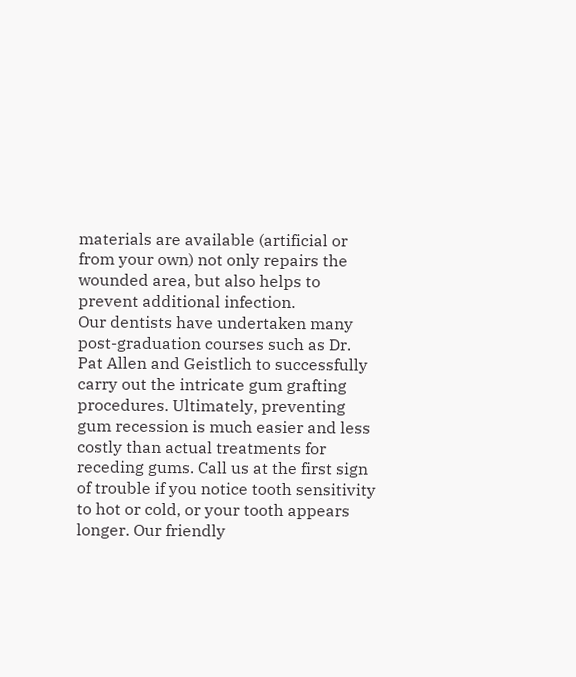materials are available (artificial or from your own) not only repairs the wounded area, but also helps to prevent additional infection.
Our dentists have undertaken many post-graduation courses such as Dr. Pat Allen and Geistlich to successfully carry out the intricate gum grafting procedures. Ultimately, preventing gum recession is much easier and less costly than actual treatments for receding gums. Call us at the first sign of trouble if you notice tooth sensitivity to hot or cold, or your tooth appears longer. Our friendly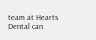team at Hearts Dental can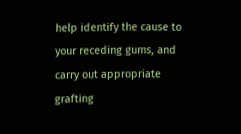help identify the cause to your receding gums, and carry out appropriate grafting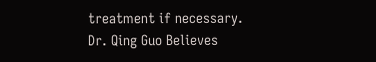treatment if necessary.
Dr. Qing Guo Believes